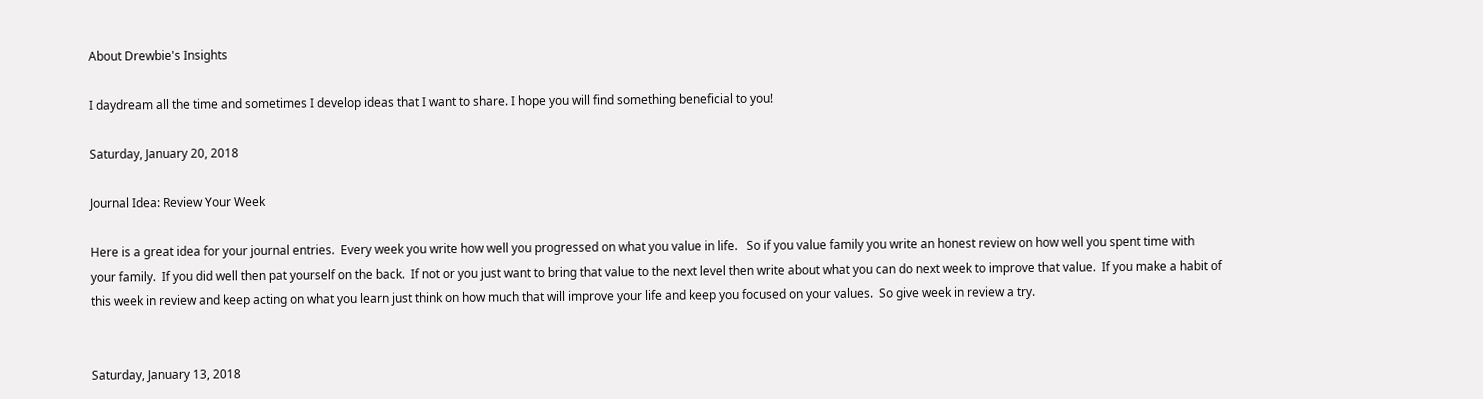About Drewbie's Insights

I daydream all the time and sometimes I develop ideas that I want to share. I hope you will find something beneficial to you!

Saturday, January 20, 2018

Journal Idea: Review Your Week

Here is a great idea for your journal entries.  Every week you write how well you progressed on what you value in life.   So if you value family you write an honest review on how well you spent time with your family.  If you did well then pat yourself on the back.  If not or you just want to bring that value to the next level then write about what you can do next week to improve that value.  If you make a habit of this week in review and keep acting on what you learn just think on how much that will improve your life and keep you focused on your values.  So give week in review a try.


Saturday, January 13, 2018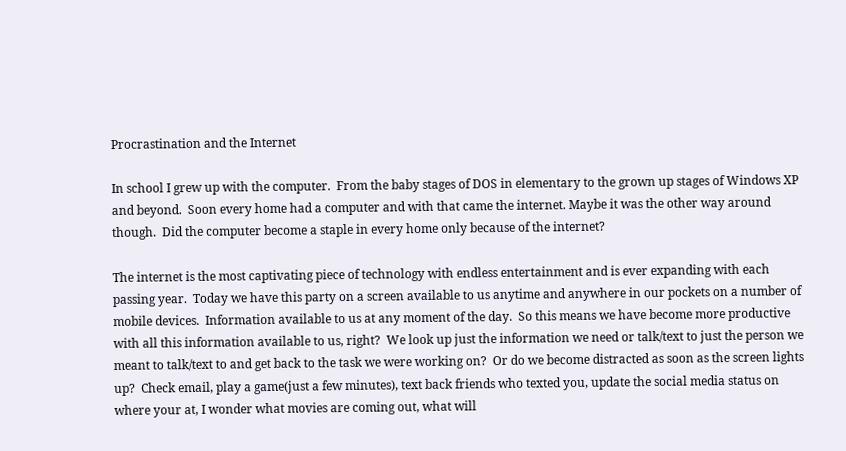Procrastination and the Internet

In school I grew up with the computer.  From the baby stages of DOS in elementary to the grown up stages of Windows XP and beyond.  Soon every home had a computer and with that came the internet. Maybe it was the other way around though.  Did the computer become a staple in every home only because of the internet?

The internet is the most captivating piece of technology with endless entertainment and is ever expanding with each passing year.  Today we have this party on a screen available to us anytime and anywhere in our pockets on a number of mobile devices.  Information available to us at any moment of the day.  So this means we have become more productive with all this information available to us, right?  We look up just the information we need or talk/text to just the person we meant to talk/text to and get back to the task we were working on?  Or do we become distracted as soon as the screen lights up?  Check email, play a game(just a few minutes), text back friends who texted you, update the social media status on where your at, I wonder what movies are coming out, what will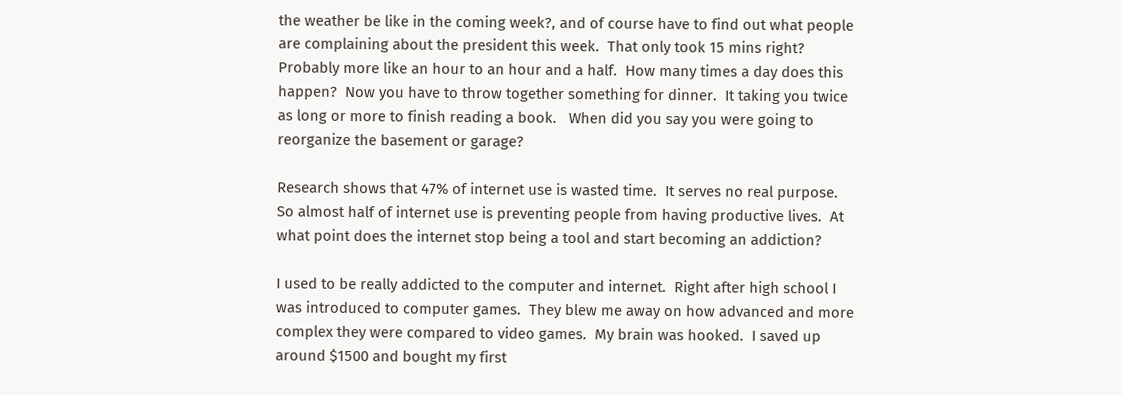the weather be like in the coming week?, and of course have to find out what people are complaining about the president this week.  That only took 15 mins right?  Probably more like an hour to an hour and a half.  How many times a day does this happen?  Now you have to throw together something for dinner.  It taking you twice as long or more to finish reading a book.   When did you say you were going to reorganize the basement or garage?

Research shows that 47% of internet use is wasted time.  It serves no real purpose.  So almost half of internet use is preventing people from having productive lives.  At what point does the internet stop being a tool and start becoming an addiction?

I used to be really addicted to the computer and internet.  Right after high school I was introduced to computer games.  They blew me away on how advanced and more complex they were compared to video games.  My brain was hooked.  I saved up around $1500 and bought my first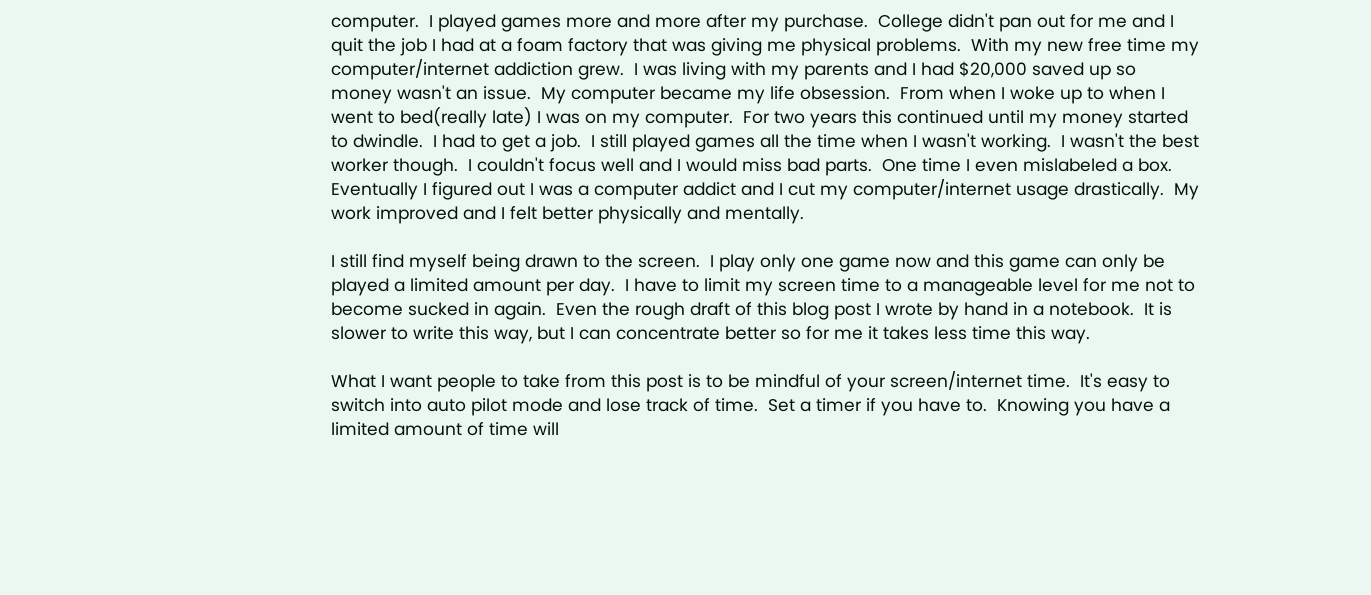computer.  I played games more and more after my purchase.  College didn't pan out for me and I quit the job I had at a foam factory that was giving me physical problems.  With my new free time my computer/internet addiction grew.  I was living with my parents and I had $20,000 saved up so money wasn't an issue.  My computer became my life obsession.  From when I woke up to when I went to bed(really late) I was on my computer.  For two years this continued until my money started to dwindle.  I had to get a job.  I still played games all the time when I wasn't working.  I wasn't the best worker though.  I couldn't focus well and I would miss bad parts.  One time I even mislabeled a box.  Eventually I figured out I was a computer addict and I cut my computer/internet usage drastically.  My work improved and I felt better physically and mentally.

I still find myself being drawn to the screen.  I play only one game now and this game can only be played a limited amount per day.  I have to limit my screen time to a manageable level for me not to become sucked in again.  Even the rough draft of this blog post I wrote by hand in a notebook.  It is slower to write this way, but I can concentrate better so for me it takes less time this way.

What I want people to take from this post is to be mindful of your screen/internet time.  It's easy to switch into auto pilot mode and lose track of time.  Set a timer if you have to.  Knowing you have a limited amount of time will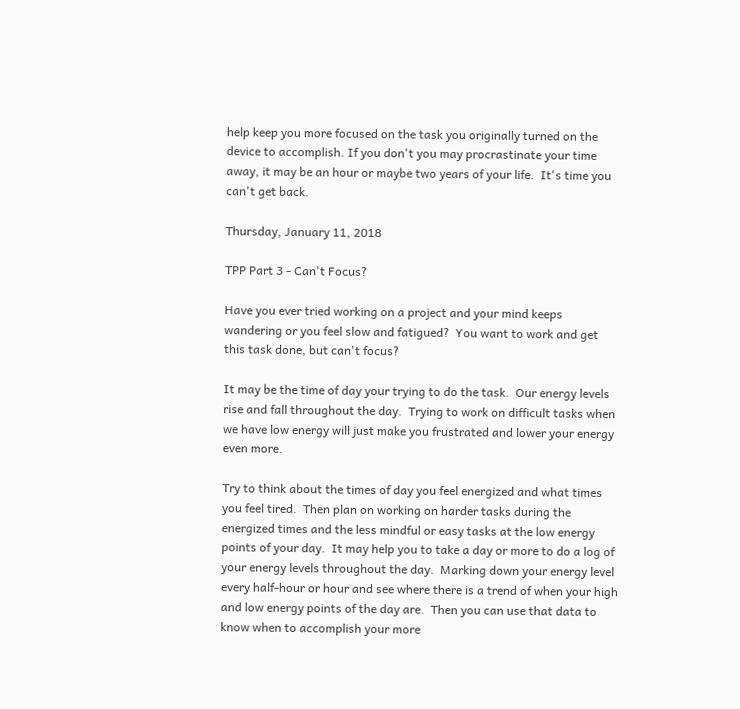help keep you more focused on the task you originally turned on the device to accomplish. If you don't you may procrastinate your time away, it may be an hour or maybe two years of your life.  It's time you can't get back.

Thursday, January 11, 2018

TPP Part 3 - Can't Focus?

Have you ever tried working on a project and your mind keeps wandering or you feel slow and fatigued?  You want to work and get this task done, but can't focus?

It may be the time of day your trying to do the task.  Our energy levels rise and fall throughout the day.  Trying to work on difficult tasks when we have low energy will just make you frustrated and lower your energy even more.

Try to think about the times of day you feel energized and what times you feel tired.  Then plan on working on harder tasks during the energized times and the less mindful or easy tasks at the low energy points of your day.  It may help you to take a day or more to do a log of your energy levels throughout the day.  Marking down your energy level every half-hour or hour and see where there is a trend of when your high and low energy points of the day are.  Then you can use that data to know when to accomplish your more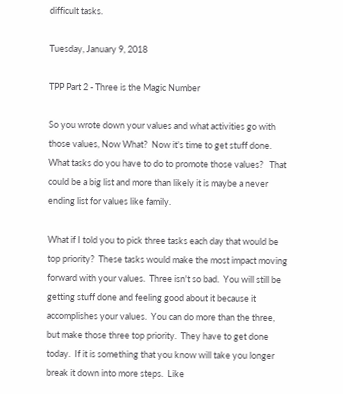difficult tasks.

Tuesday, January 9, 2018

TPP Part 2 - Three is the Magic Number

So you wrote down your values and what activities go with those values, Now What?  Now it's time to get stuff done.  What tasks do you have to do to promote those values?   That could be a big list and more than likely it is maybe a never ending list for values like family.

What if I told you to pick three tasks each day that would be top priority?  These tasks would make the most impact moving forward with your values.  Three isn't so bad.  You will still be getting stuff done and feeling good about it because it accomplishes your values.  You can do more than the three, but make those three top priority.  They have to get done today.  If it is something that you know will take you longer break it down into more steps.  Like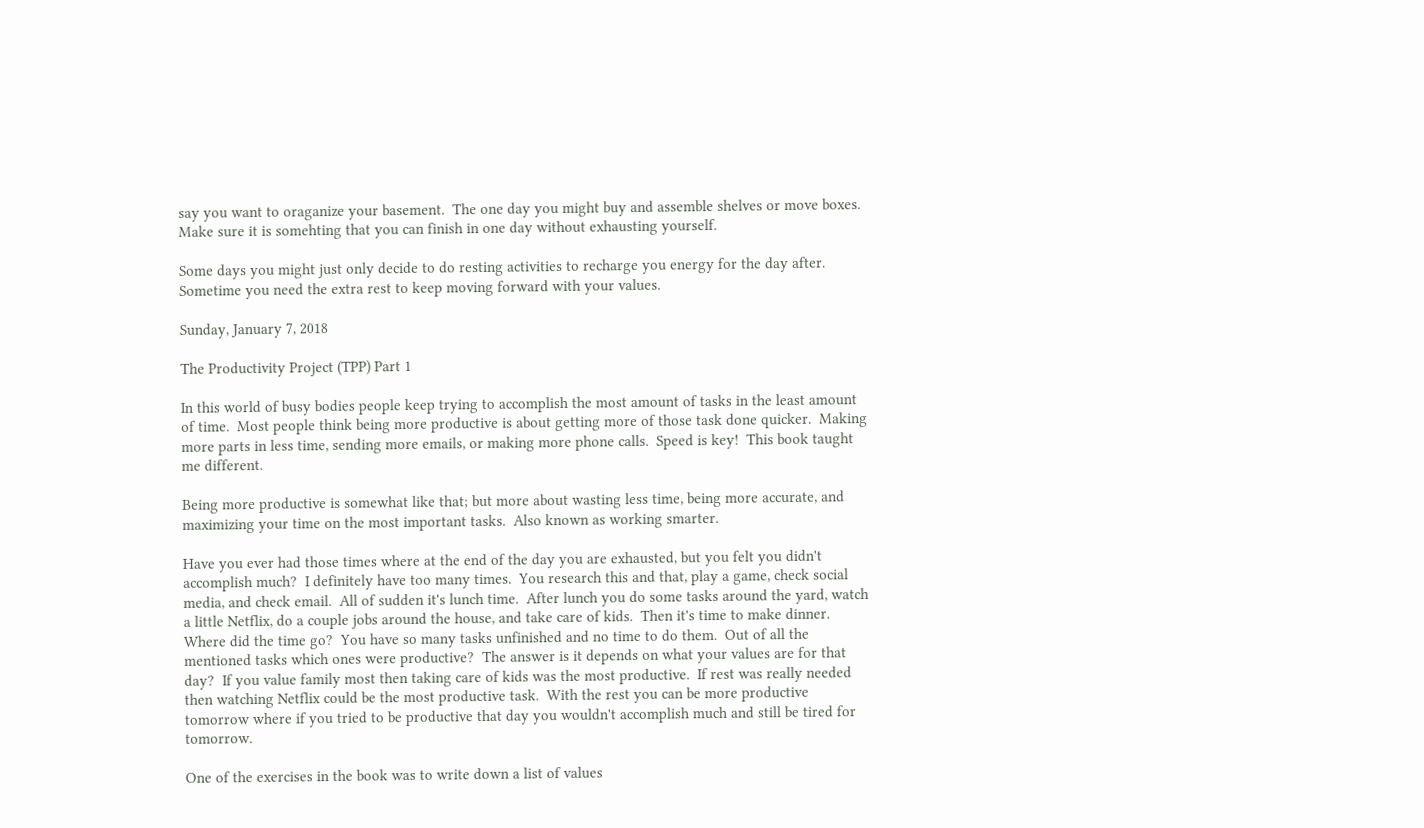say you want to oraganize your basement.  The one day you might buy and assemble shelves or move boxes.  Make sure it is somehting that you can finish in one day without exhausting yourself.

Some days you might just only decide to do resting activities to recharge you energy for the day after.  Sometime you need the extra rest to keep moving forward with your values.

Sunday, January 7, 2018

The Productivity Project (TPP) Part 1

In this world of busy bodies people keep trying to accomplish the most amount of tasks in the least amount of time.  Most people think being more productive is about getting more of those task done quicker.  Making more parts in less time, sending more emails, or making more phone calls.  Speed is key!  This book taught me different.

Being more productive is somewhat like that; but more about wasting less time, being more accurate, and maximizing your time on the most important tasks.  Also known as working smarter.

Have you ever had those times where at the end of the day you are exhausted, but you felt you didn't accomplish much?  I definitely have too many times.  You research this and that, play a game, check social media, and check email.  All of sudden it's lunch time.  After lunch you do some tasks around the yard, watch a little Netflix, do a couple jobs around the house, and take care of kids.  Then it's time to make dinner.  Where did the time go?  You have so many tasks unfinished and no time to do them.  Out of all the mentioned tasks which ones were productive?  The answer is it depends on what your values are for that day?  If you value family most then taking care of kids was the most productive.  If rest was really needed then watching Netflix could be the most productive task.  With the rest you can be more productive tomorrow where if you tried to be productive that day you wouldn't accomplish much and still be tired for tomorrow.

One of the exercises in the book was to write down a list of values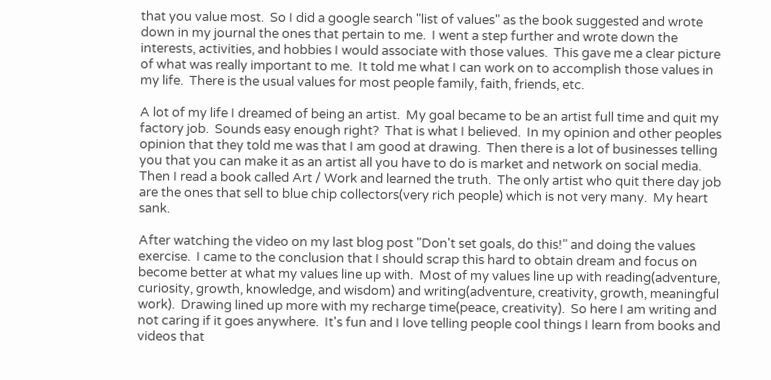that you value most.  So I did a google search "list of values" as the book suggested and wrote down in my journal the ones that pertain to me.  I went a step further and wrote down the interests, activities, and hobbies I would associate with those values.  This gave me a clear picture of what was really important to me.  It told me what I can work on to accomplish those values in my life.  There is the usual values for most people family, faith, friends, etc.

A lot of my life I dreamed of being an artist.  My goal became to be an artist full time and quit my factory job.  Sounds easy enough right?  That is what I believed.  In my opinion and other peoples opinion that they told me was that I am good at drawing.  Then there is a lot of businesses telling you that you can make it as an artist all you have to do is market and network on social media.  Then I read a book called Art / Work and learned the truth.  The only artist who quit there day job are the ones that sell to blue chip collectors(very rich people) which is not very many.  My heart sank.

After watching the video on my last blog post "Don't set goals, do this!" and doing the values exercise.  I came to the conclusion that I should scrap this hard to obtain dream and focus on become better at what my values line up with.  Most of my values line up with reading(adventure, curiosity, growth, knowledge, and wisdom) and writing(adventure, creativity, growth, meaningful work).  Drawing lined up more with my recharge time(peace, creativity).  So here I am writing and not caring if it goes anywhere.  It's fun and I love telling people cool things I learn from books and videos that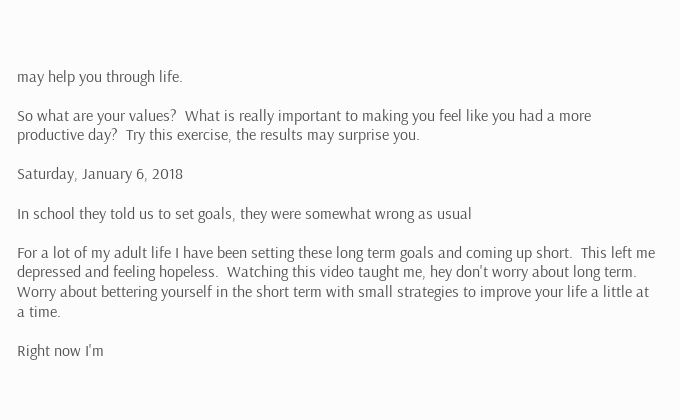may help you through life.

So what are your values?  What is really important to making you feel like you had a more productive day?  Try this exercise, the results may surprise you.

Saturday, January 6, 2018

In school they told us to set goals, they were somewhat wrong as usual

For a lot of my adult life I have been setting these long term goals and coming up short.  This left me depressed and feeling hopeless.  Watching this video taught me, hey don't worry about long term.  Worry about bettering yourself in the short term with small strategies to improve your life a little at a time.

Right now I'm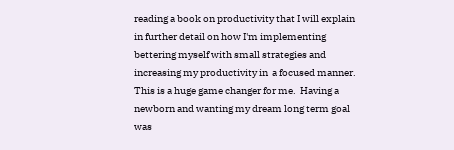reading a book on productivity that I will explain in further detail on how I'm implementing bettering myself with small strategies and increasing my productivity in  a focused manner.  This is a huge game changer for me.  Having a newborn and wanting my dream long term goal was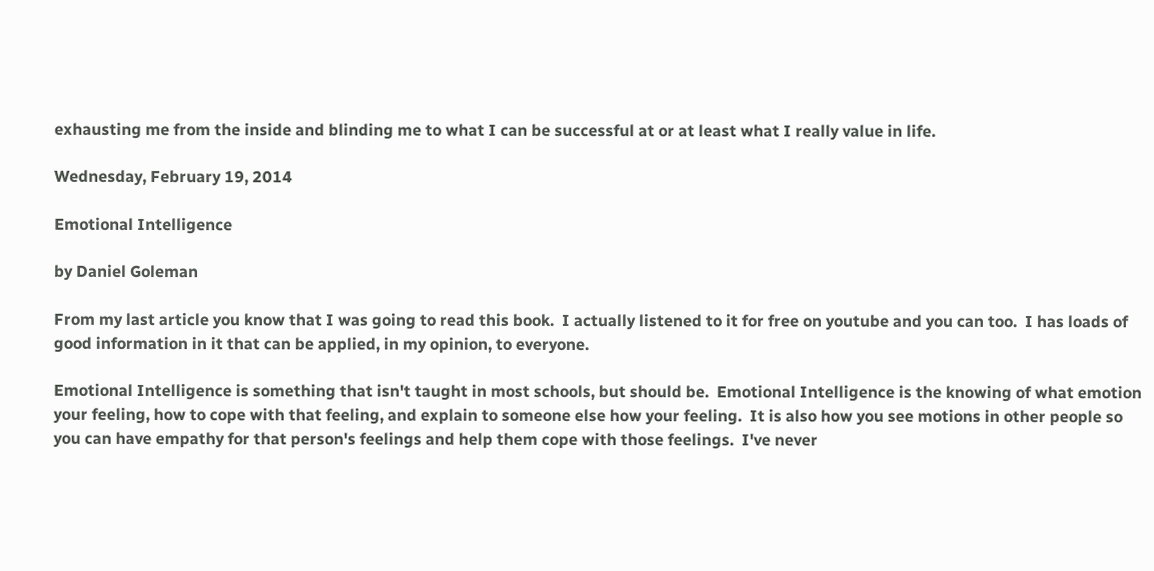exhausting me from the inside and blinding me to what I can be successful at or at least what I really value in life.

Wednesday, February 19, 2014

Emotional Intelligence

by Daniel Goleman

From my last article you know that I was going to read this book.  I actually listened to it for free on youtube and you can too.  I has loads of good information in it that can be applied, in my opinion, to everyone.

Emotional Intelligence is something that isn't taught in most schools, but should be.  Emotional Intelligence is the knowing of what emotion your feeling, how to cope with that feeling, and explain to someone else how your feeling.  It is also how you see motions in other people so you can have empathy for that person's feelings and help them cope with those feelings.  I've never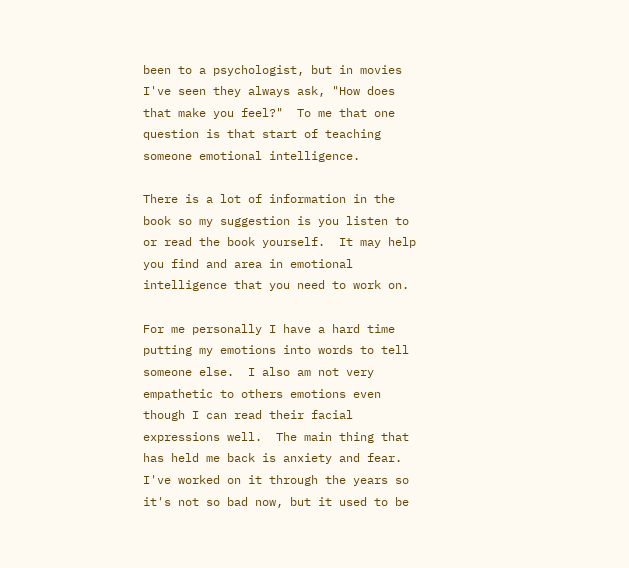been to a psychologist, but in movies I've seen they always ask, "How does that make you feel?"  To me that one question is that start of teaching someone emotional intelligence.

There is a lot of information in the book so my suggestion is you listen to or read the book yourself.  It may help you find and area in emotional intelligence that you need to work on.

For me personally I have a hard time putting my emotions into words to tell someone else.  I also am not very empathetic to others emotions even though I can read their facial expressions well.  The main thing that has held me back is anxiety and fear.  I've worked on it through the years so it's not so bad now, but it used to be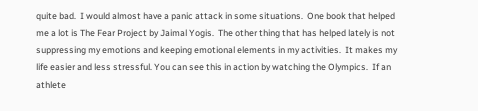quite bad.  I would almost have a panic attack in some situations.  One book that helped me a lot is The Fear Project by Jaimal Yogis.  The other thing that has helped lately is not suppressing my emotions and keeping emotional elements in my activities.  It makes my life easier and less stressful. You can see this in action by watching the Olympics.  If an athlete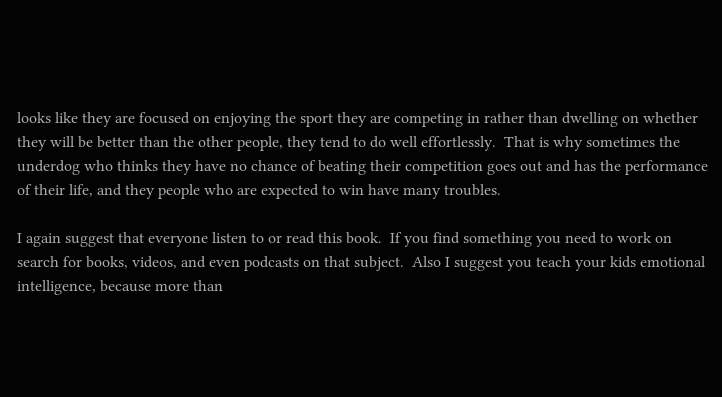looks like they are focused on enjoying the sport they are competing in rather than dwelling on whether they will be better than the other people, they tend to do well effortlessly.  That is why sometimes the underdog who thinks they have no chance of beating their competition goes out and has the performance of their life, and they people who are expected to win have many troubles.

I again suggest that everyone listen to or read this book.  If you find something you need to work on search for books, videos, and even podcasts on that subject.  Also I suggest you teach your kids emotional intelligence, because more than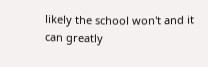likely the school won't and it can greatly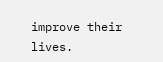improve their lives.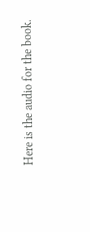Here is the audio for the book.